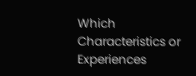Which Characteristics or Experiences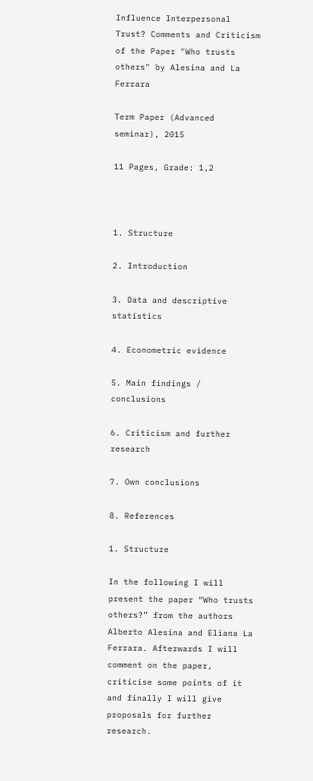Influence Interpersonal Trust? Comments and Criticism of the Paper "Who trusts others" by Alesina and La Ferrara

Term Paper (Advanced seminar), 2015

11 Pages, Grade: 1,2



1. Structure

2. Introduction

3. Data and descriptive statistics

4. Econometric evidence

5. Main findings / conclusions

6. Criticism and further research

7. Own conclusions

8. References

1. Structure

In the following I will present the paper “Who trusts others?” from the authors Alberto Alesina and Eliana La Ferrara. Afterwards I will comment on the paper, criticise some points of it and finally I will give proposals for further research.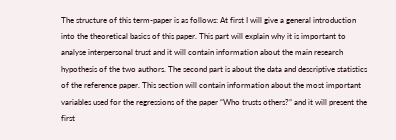The structure of this term-paper is as follows: At first I will give a general introduction into the theoretical basics of this paper. This part will explain why it is important to analyse interpersonal trust and it will contain information about the main research hypothesis of the two authors. The second part is about the data and descriptive statistics of the reference paper. This section will contain information about the most important variables used for the regressions of the paper “Who trusts others?” and it will present the first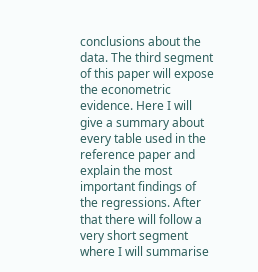conclusions about the data. The third segment of this paper will expose the econometric evidence. Here I will give a summary about every table used in the reference paper and explain the most important findings of the regressions. After that there will follow a very short segment where I will summarise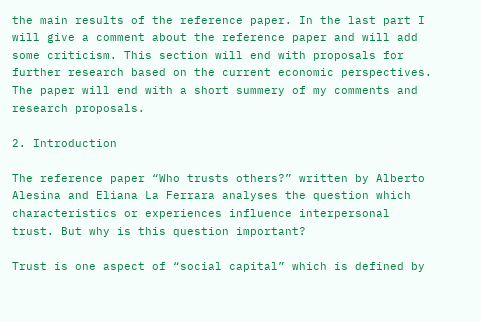the main results of the reference paper. In the last part I will give a comment about the reference paper and will add some criticism. This section will end with proposals for further research based on the current economic perspectives. The paper will end with a short summery of my comments and research proposals.

2. Introduction

The reference paper “Who trusts others?” written by Alberto Alesina and Eliana La Ferrara analyses the question which characteristics or experiences influence interpersonal trust. But why is this question important?

Trust is one aspect of “social capital” which is defined by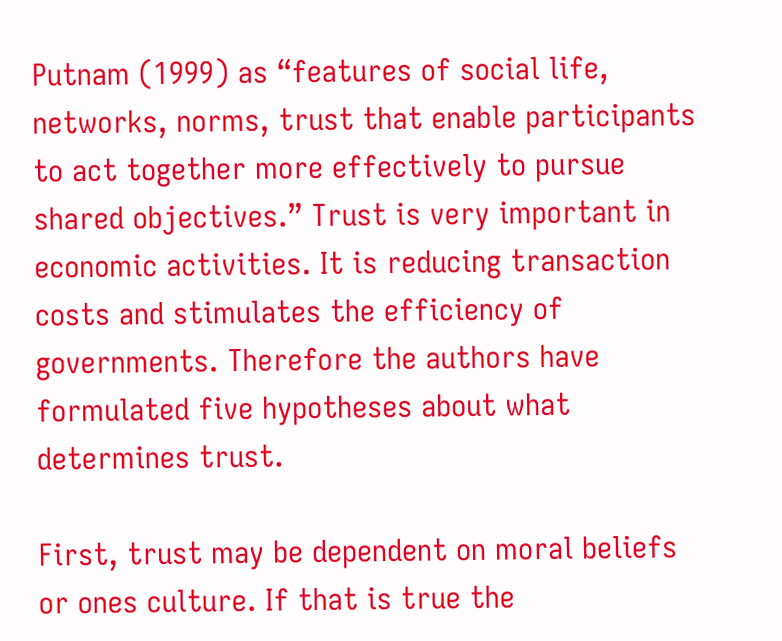Putnam (1999) as “features of social life, networks, norms, trust that enable participants to act together more effectively to pursue shared objectives.” Trust is very important in economic activities. It is reducing transaction costs and stimulates the efficiency of governments. Therefore the authors have formulated five hypotheses about what determines trust.

First, trust may be dependent on moral beliefs or ones culture. If that is true the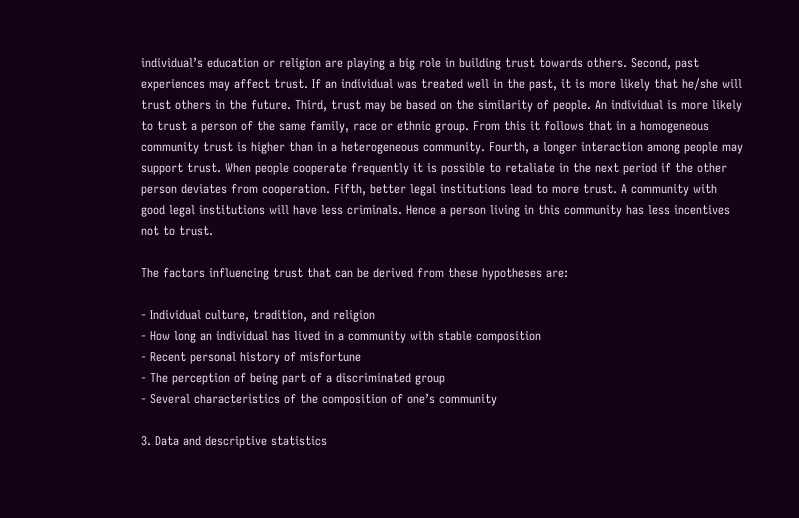individual’s education or religion are playing a big role in building trust towards others. Second, past experiences may affect trust. If an individual was treated well in the past, it is more likely that he/she will trust others in the future. Third, trust may be based on the similarity of people. An individual is more likely to trust a person of the same family, race or ethnic group. From this it follows that in a homogeneous community trust is higher than in a heterogeneous community. Fourth, a longer interaction among people may support trust. When people cooperate frequently it is possible to retaliate in the next period if the other person deviates from cooperation. Fifth, better legal institutions lead to more trust. A community with good legal institutions will have less criminals. Hence a person living in this community has less incentives not to trust.

The factors influencing trust that can be derived from these hypotheses are:

- Individual culture, tradition, and religion
- How long an individual has lived in a community with stable composition
- Recent personal history of misfortune
- The perception of being part of a discriminated group
- Several characteristics of the composition of one’s community

3. Data and descriptive statistics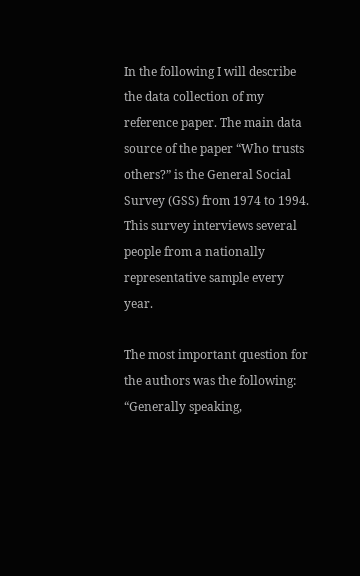In the following I will describe the data collection of my reference paper. The main data source of the paper “Who trusts others?” is the General Social Survey (GSS) from 1974 to 1994. This survey interviews several people from a nationally representative sample every year.

The most important question for the authors was the following: “Generally speaking,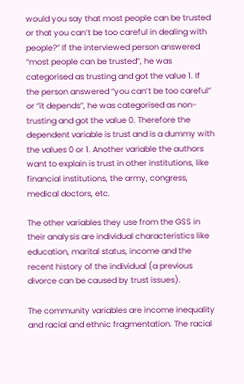would you say that most people can be trusted or that you can’t be too careful in dealing with people?” If the interviewed person answered “most people can be trusted”, he was categorised as trusting and got the value 1. If the person answered “you can’t be too careful” or “it depends”, he was categorised as non-trusting and got the value 0. Therefore the dependent variable is trust and is a dummy with the values 0 or 1. Another variable the authors want to explain is trust in other institutions, like financial institutions, the army, congress, medical doctors, etc.

The other variables they use from the GSS in their analysis are individual characteristics like education, marital status, income and the recent history of the individual (a previous divorce can be caused by trust issues).

The community variables are income inequality and racial and ethnic fragmentation. The racial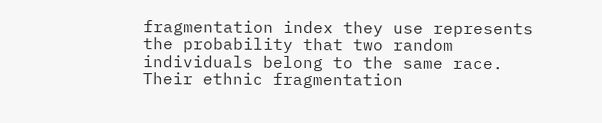fragmentation index they use represents the probability that two random individuals belong to the same race. Their ethnic fragmentation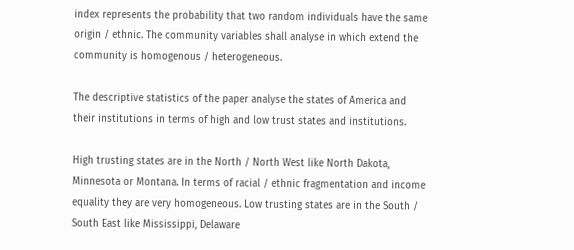index represents the probability that two random individuals have the same origin / ethnic. The community variables shall analyse in which extend the community is homogenous / heterogeneous.

The descriptive statistics of the paper analyse the states of America and their institutions in terms of high and low trust states and institutions.

High trusting states are in the North / North West like North Dakota, Minnesota or Montana. In terms of racial / ethnic fragmentation and income equality they are very homogeneous. Low trusting states are in the South / South East like Mississippi, Delaware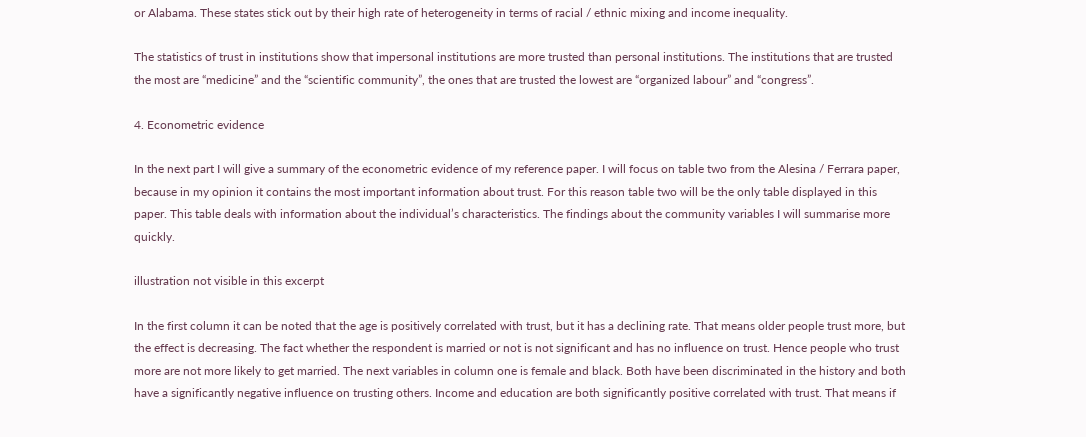or Alabama. These states stick out by their high rate of heterogeneity in terms of racial / ethnic mixing and income inequality.

The statistics of trust in institutions show that impersonal institutions are more trusted than personal institutions. The institutions that are trusted the most are “medicine” and the “scientific community”, the ones that are trusted the lowest are “organized labour” and “congress”.

4. Econometric evidence

In the next part I will give a summary of the econometric evidence of my reference paper. I will focus on table two from the Alesina / Ferrara paper, because in my opinion it contains the most important information about trust. For this reason table two will be the only table displayed in this paper. This table deals with information about the individual’s characteristics. The findings about the community variables I will summarise more quickly.

illustration not visible in this excerpt

In the first column it can be noted that the age is positively correlated with trust, but it has a declining rate. That means older people trust more, but the effect is decreasing. The fact whether the respondent is married or not is not significant and has no influence on trust. Hence people who trust more are not more likely to get married. The next variables in column one is female and black. Both have been discriminated in the history and both have a significantly negative influence on trusting others. Income and education are both significantly positive correlated with trust. That means if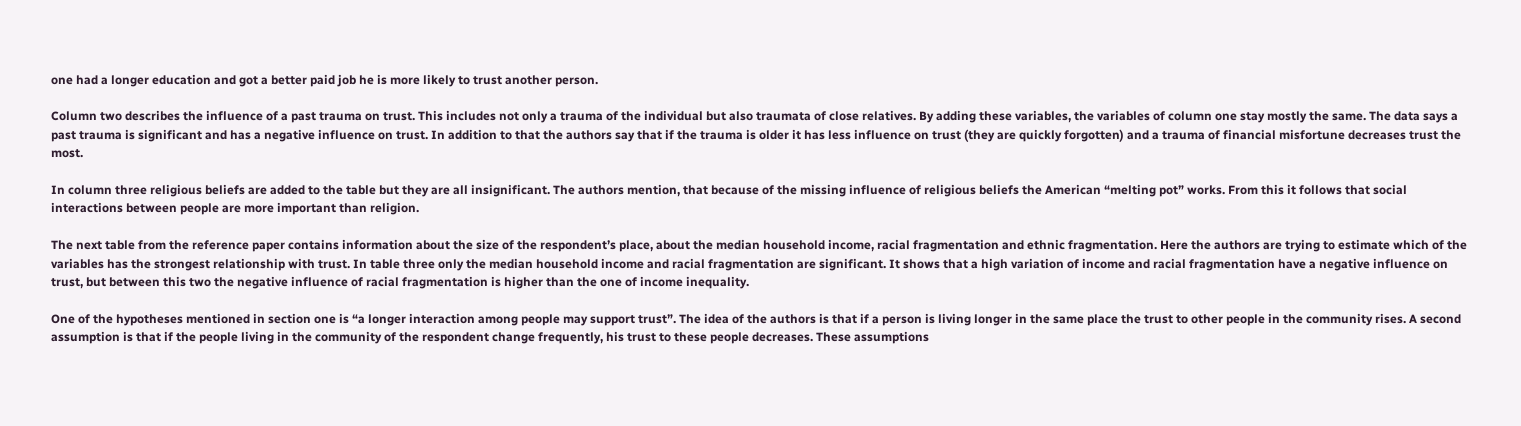one had a longer education and got a better paid job he is more likely to trust another person.

Column two describes the influence of a past trauma on trust. This includes not only a trauma of the individual but also traumata of close relatives. By adding these variables, the variables of column one stay mostly the same. The data says a past trauma is significant and has a negative influence on trust. In addition to that the authors say that if the trauma is older it has less influence on trust (they are quickly forgotten) and a trauma of financial misfortune decreases trust the most.

In column three religious beliefs are added to the table but they are all insignificant. The authors mention, that because of the missing influence of religious beliefs the American “melting pot” works. From this it follows that social interactions between people are more important than religion.

The next table from the reference paper contains information about the size of the respondent’s place, about the median household income, racial fragmentation and ethnic fragmentation. Here the authors are trying to estimate which of the variables has the strongest relationship with trust. In table three only the median household income and racial fragmentation are significant. It shows that a high variation of income and racial fragmentation have a negative influence on trust, but between this two the negative influence of racial fragmentation is higher than the one of income inequality.

One of the hypotheses mentioned in section one is “a longer interaction among people may support trust”. The idea of the authors is that if a person is living longer in the same place the trust to other people in the community rises. A second assumption is that if the people living in the community of the respondent change frequently, his trust to these people decreases. These assumptions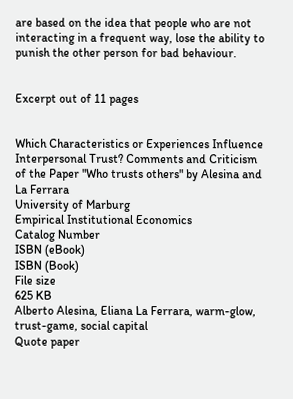are based on the idea that people who are not interacting in a frequent way, lose the ability to punish the other person for bad behaviour.


Excerpt out of 11 pages


Which Characteristics or Experiences Influence Interpersonal Trust? Comments and Criticism of the Paper "Who trusts others" by Alesina and La Ferrara
University of Marburg
Empirical Institutional Economics
Catalog Number
ISBN (eBook)
ISBN (Book)
File size
625 KB
Alberto Alesina, Eliana La Ferrara, warm-glow, trust-game, social capital
Quote paper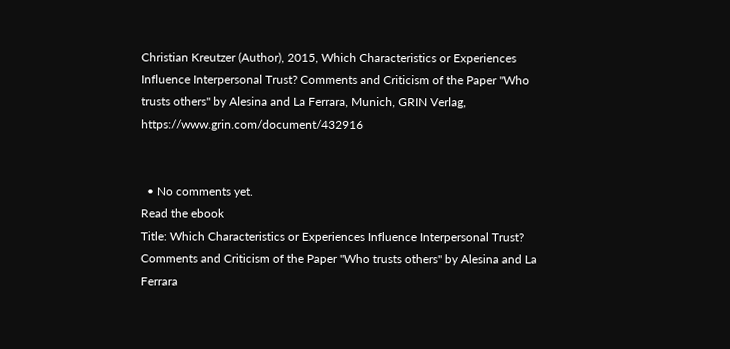Christian Kreutzer (Author), 2015, Which Characteristics or Experiences Influence Interpersonal Trust? Comments and Criticism of the Paper "Who trusts others" by Alesina and La Ferrara, Munich, GRIN Verlag, https://www.grin.com/document/432916


  • No comments yet.
Read the ebook
Title: Which Characteristics or Experiences Influence Interpersonal Trust? Comments and Criticism of the Paper "Who trusts others" by Alesina and La Ferrara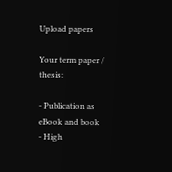Upload papers

Your term paper / thesis:

- Publication as eBook and book
- High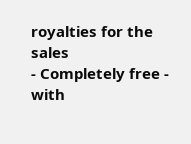royalties for the sales
- Completely free - with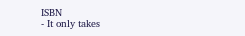ISBN
- It only takes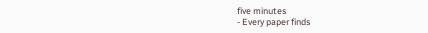five minutes
- Every paper finds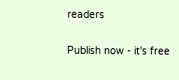readers

Publish now - it's free